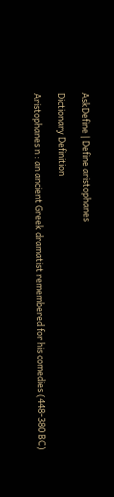AskDefine | Define aristophanes

Dictionary Definition

Aristophanes n : an ancient Greek dramatist remembered for his comedies (448-380 BC)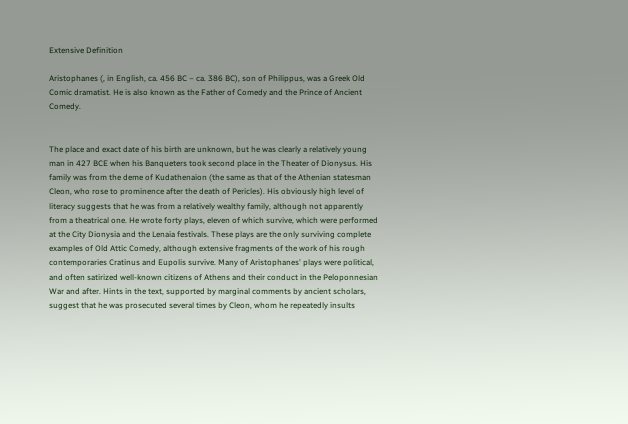Extensive Definition

Aristophanes (, in English, ca. 456 BC – ca. 386 BC), son of Philippus, was a Greek Old Comic dramatist. He is also known as the Father of Comedy and the Prince of Ancient Comedy.


The place and exact date of his birth are unknown, but he was clearly a relatively young man in 427 BCE when his Banqueters took second place in the Theater of Dionysus. His family was from the deme of Kudathenaion (the same as that of the Athenian statesman Cleon, who rose to prominence after the death of Pericles). His obviously high level of literacy suggests that he was from a relatively wealthy family, although not apparently from a theatrical one. He wrote forty plays, eleven of which survive, which were performed at the City Dionysia and the Lenaia festivals. These plays are the only surviving complete examples of Old Attic Comedy, although extensive fragments of the work of his rough contemporaries Cratinus and Eupolis survive. Many of Aristophanes' plays were political, and often satirized well-known citizens of Athens and their conduct in the Peloponnesian War and after. Hints in the text, supported by marginal comments by ancient scholars, suggest that he was prosecuted several times by Cleon, whom he repeatedly insults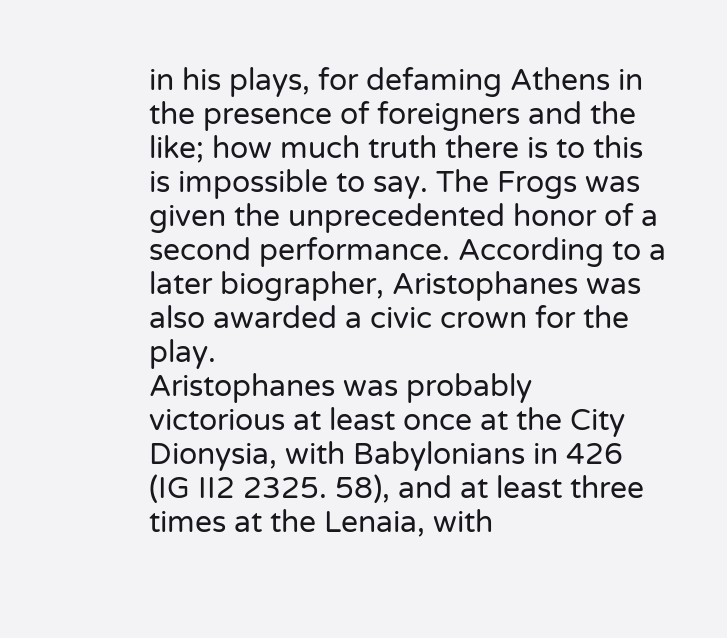in his plays, for defaming Athens in the presence of foreigners and the like; how much truth there is to this is impossible to say. The Frogs was given the unprecedented honor of a second performance. According to a later biographer, Aristophanes was also awarded a civic crown for the play.
Aristophanes was probably victorious at least once at the City Dionysia, with Babylonians in 426 (IG II2 2325. 58), and at least three times at the Lenaia, with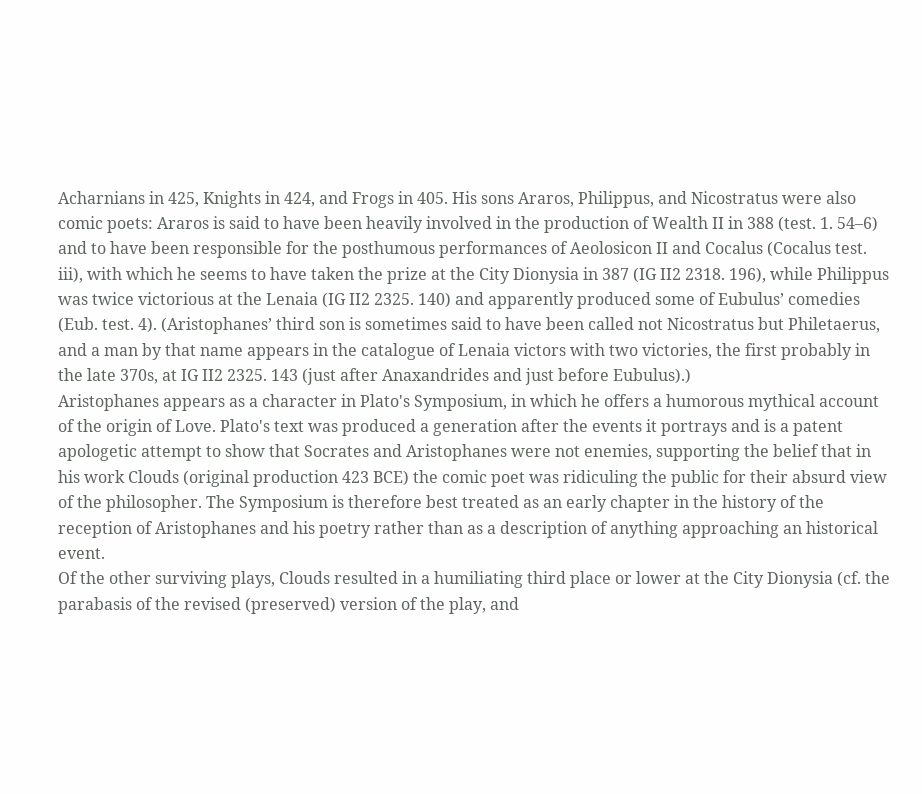Acharnians in 425, Knights in 424, and Frogs in 405. His sons Araros, Philippus, and Nicostratus were also comic poets: Araros is said to have been heavily involved in the production of Wealth II in 388 (test. 1. 54–6) and to have been responsible for the posthumous performances of Aeolosicon II and Cocalus (Cocalus test. iii), with which he seems to have taken the prize at the City Dionysia in 387 (IG II2 2318. 196), while Philippus was twice victorious at the Lenaia (IG II2 2325. 140) and apparently produced some of Eubulus’ comedies (Eub. test. 4). (Aristophanes’ third son is sometimes said to have been called not Nicostratus but Philetaerus, and a man by that name appears in the catalogue of Lenaia victors with two victories, the first probably in the late 370s, at IG II2 2325. 143 (just after Anaxandrides and just before Eubulus).)
Aristophanes appears as a character in Plato's Symposium, in which he offers a humorous mythical account of the origin of Love. Plato's text was produced a generation after the events it portrays and is a patent apologetic attempt to show that Socrates and Aristophanes were not enemies, supporting the belief that in his work Clouds (original production 423 BCE) the comic poet was ridiculing the public for their absurd view of the philosopher. The Symposium is therefore best treated as an early chapter in the history of the reception of Aristophanes and his poetry rather than as a description of anything approaching an historical event.
Of the other surviving plays, Clouds resulted in a humiliating third place or lower at the City Dionysia (cf. the parabasis of the revised (preserved) version of the play, and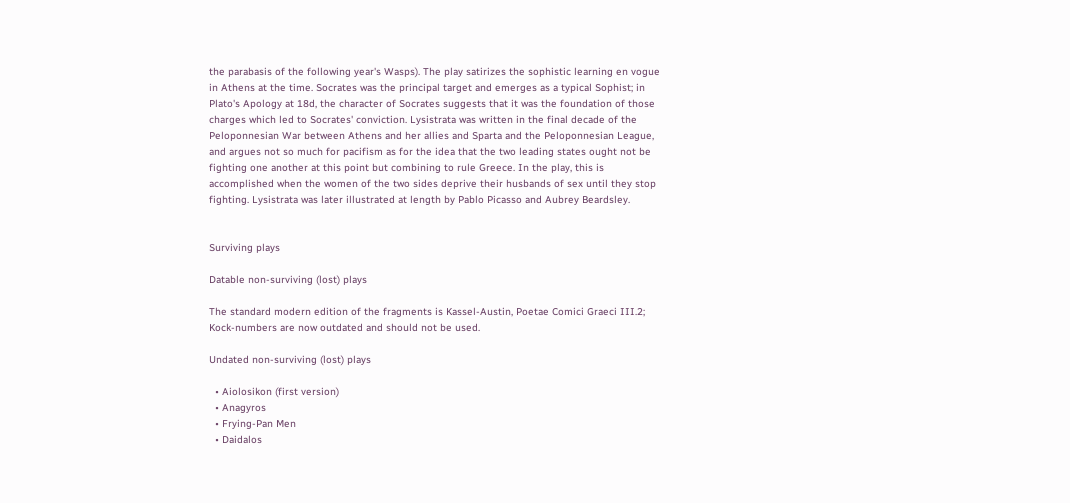the parabasis of the following year's Wasps). The play satirizes the sophistic learning en vogue in Athens at the time. Socrates was the principal target and emerges as a typical Sophist; in Plato's Apology at 18d, the character of Socrates suggests that it was the foundation of those charges which led to Socrates' conviction. Lysistrata was written in the final decade of the Peloponnesian War between Athens and her allies and Sparta and the Peloponnesian League, and argues not so much for pacifism as for the idea that the two leading states ought not be fighting one another at this point but combining to rule Greece. In the play, this is accomplished when the women of the two sides deprive their husbands of sex until they stop fighting. Lysistrata was later illustrated at length by Pablo Picasso and Aubrey Beardsley.


Surviving plays

Datable non-surviving (lost) plays

The standard modern edition of the fragments is Kassel-Austin, Poetae Comici Graeci III.2; Kock-numbers are now outdated and should not be used.

Undated non-surviving (lost) plays

  • Aiolosikon (first version)
  • Anagyros
  • Frying-Pan Men
  • Daidalos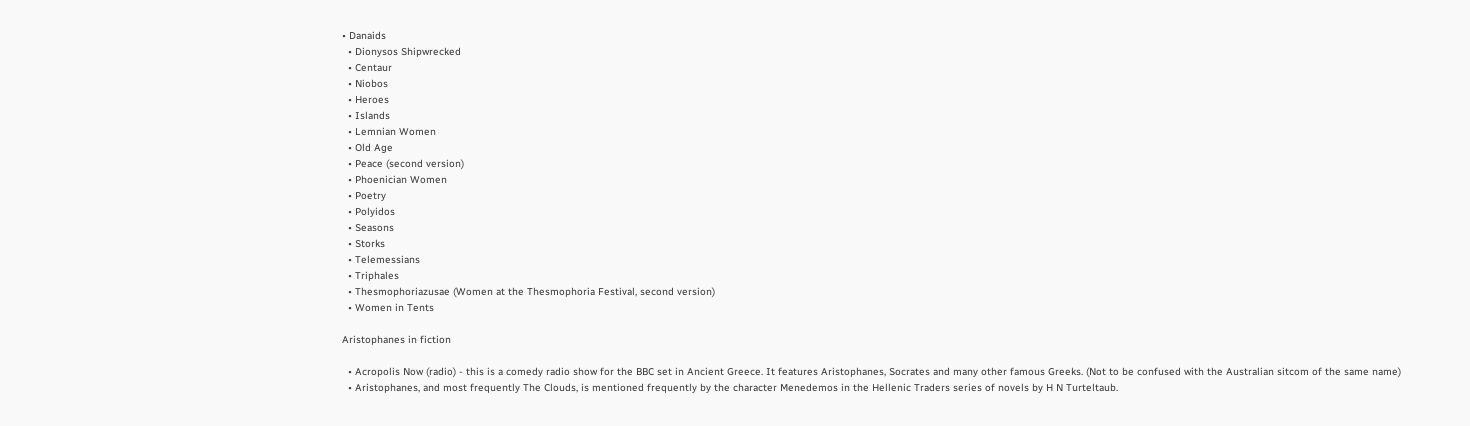• Danaids
  • Dionysos Shipwrecked
  • Centaur
  • Niobos
  • Heroes
  • Islands
  • Lemnian Women
  • Old Age
  • Peace (second version)
  • Phoenician Women
  • Poetry
  • Polyidos
  • Seasons
  • Storks
  • Telemessians
  • Triphales
  • Thesmophoriazusae (Women at the Thesmophoria Festival, second version)
  • Women in Tents

Aristophanes in fiction

  • Acropolis Now (radio) - this is a comedy radio show for the BBC set in Ancient Greece. It features Aristophanes, Socrates and many other famous Greeks. (Not to be confused with the Australian sitcom of the same name)
  • Aristophanes, and most frequently The Clouds, is mentioned frequently by the character Menedemos in the Hellenic Traders series of novels by H N Turteltaub.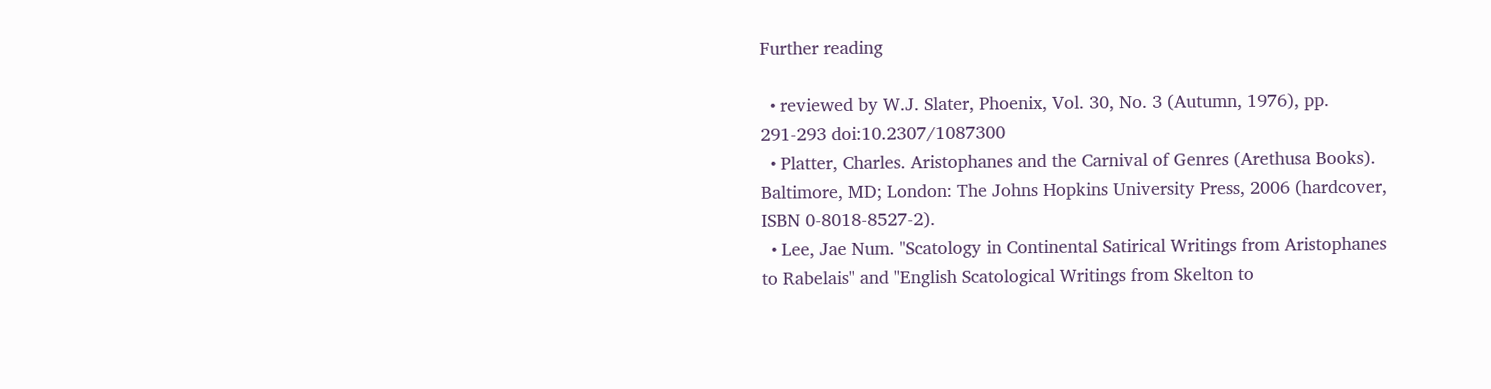Further reading

  • reviewed by W.J. Slater, Phoenix, Vol. 30, No. 3 (Autumn, 1976), pp. 291-293 doi:10.2307/1087300
  • Platter, Charles. Aristophanes and the Carnival of Genres (Arethusa Books). Baltimore, MD; London: The Johns Hopkins University Press, 2006 (hardcover, ISBN 0-8018-8527-2).
  • Lee, Jae Num. "Scatology in Continental Satirical Writings from Aristophanes to Rabelais" and "English Scatological Writings from Skelton to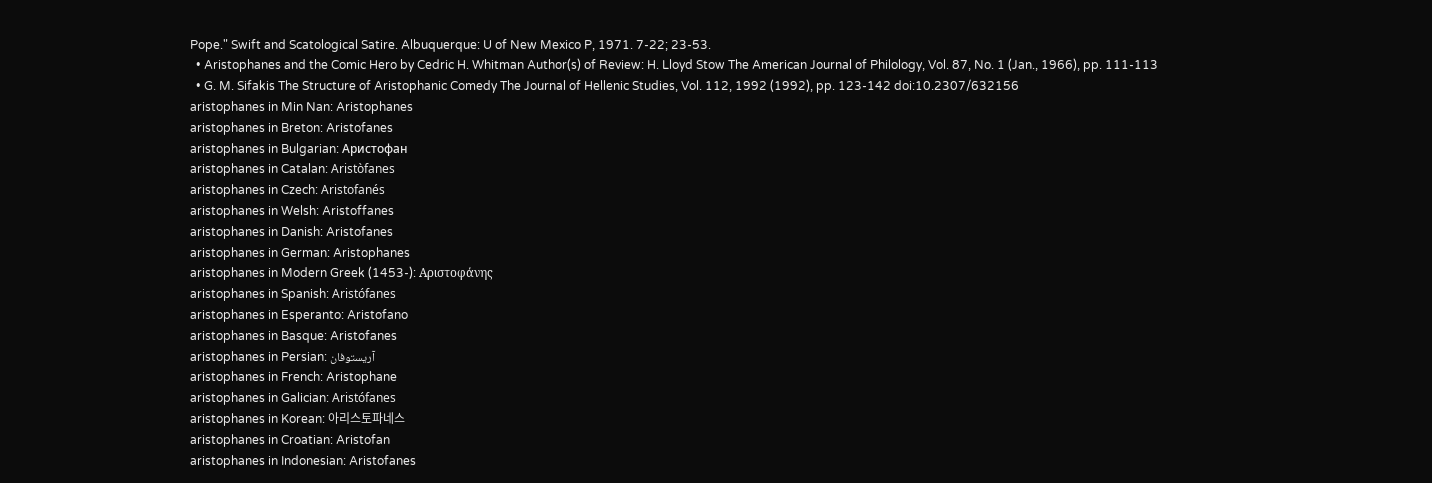Pope." Swift and Scatological Satire. Albuquerque: U of New Mexico P, 1971. 7-22; 23-53.
  • Aristophanes and the Comic Hero by Cedric H. Whitman Author(s) of Review: H. Lloyd Stow The American Journal of Philology, Vol. 87, No. 1 (Jan., 1966), pp. 111-113
  • G. M. Sifakis The Structure of Aristophanic Comedy The Journal of Hellenic Studies, Vol. 112, 1992 (1992), pp. 123-142 doi:10.2307/632156
aristophanes in Min Nan: Aristophanes
aristophanes in Breton: Aristofanes
aristophanes in Bulgarian: Аристофан
aristophanes in Catalan: Aristòfanes
aristophanes in Czech: Aristofanés
aristophanes in Welsh: Aristoffanes
aristophanes in Danish: Aristofanes
aristophanes in German: Aristophanes
aristophanes in Modern Greek (1453-): Αριστοφάνης
aristophanes in Spanish: Aristófanes
aristophanes in Esperanto: Aristofano
aristophanes in Basque: Aristofanes
aristophanes in Persian: آریستوفان
aristophanes in French: Aristophane
aristophanes in Galician: Aristófanes
aristophanes in Korean: 아리스토파네스
aristophanes in Croatian: Aristofan
aristophanes in Indonesian: Aristofanes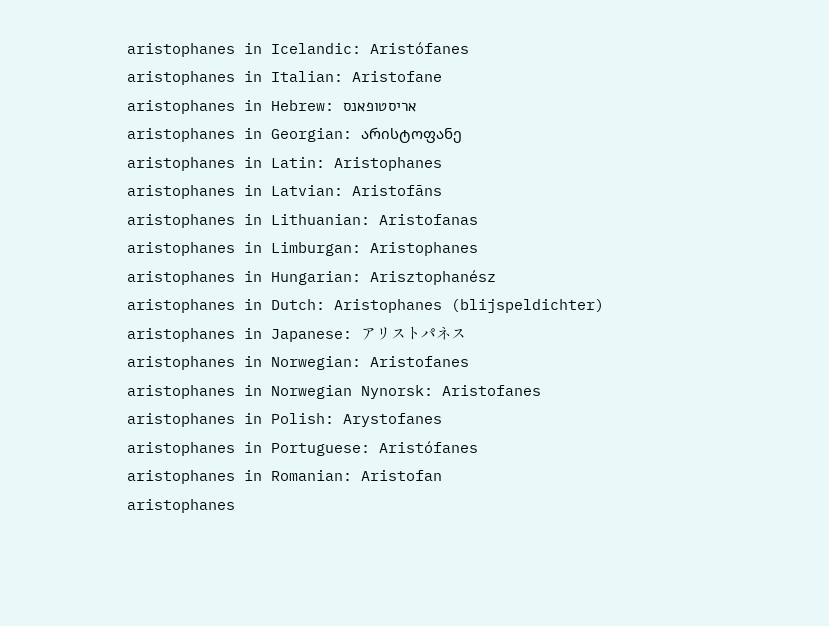aristophanes in Icelandic: Aristófanes
aristophanes in Italian: Aristofane
aristophanes in Hebrew: אריסטופאנס
aristophanes in Georgian: არისტოფანე
aristophanes in Latin: Aristophanes
aristophanes in Latvian: Aristofāns
aristophanes in Lithuanian: Aristofanas
aristophanes in Limburgan: Aristophanes
aristophanes in Hungarian: Arisztophanész
aristophanes in Dutch: Aristophanes (blijspeldichter)
aristophanes in Japanese: アリストパネス
aristophanes in Norwegian: Aristofanes
aristophanes in Norwegian Nynorsk: Aristofanes
aristophanes in Polish: Arystofanes
aristophanes in Portuguese: Aristófanes
aristophanes in Romanian: Aristofan
aristophanes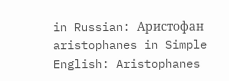in Russian: Аристофан
aristophanes in Simple English: Aristophanes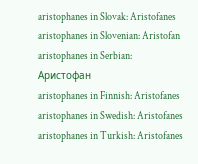aristophanes in Slovak: Aristofanes
aristophanes in Slovenian: Aristofan
aristophanes in Serbian: Аристофан
aristophanes in Finnish: Aristofanes
aristophanes in Swedish: Aristofanes
aristophanes in Turkish: Aristofanes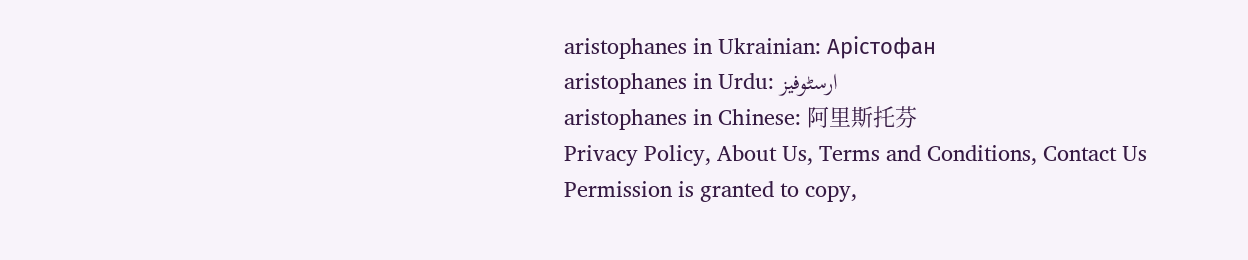aristophanes in Ukrainian: Арістофан
aristophanes in Urdu: ارسٹوفیز
aristophanes in Chinese: 阿里斯托芬
Privacy Policy, About Us, Terms and Conditions, Contact Us
Permission is granted to copy,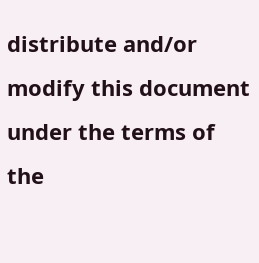distribute and/or modify this document under the terms of the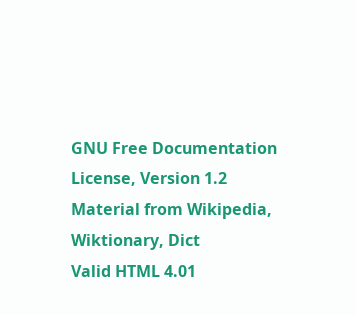GNU Free Documentation License, Version 1.2
Material from Wikipedia, Wiktionary, Dict
Valid HTML 4.01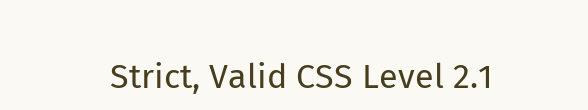Strict, Valid CSS Level 2.1